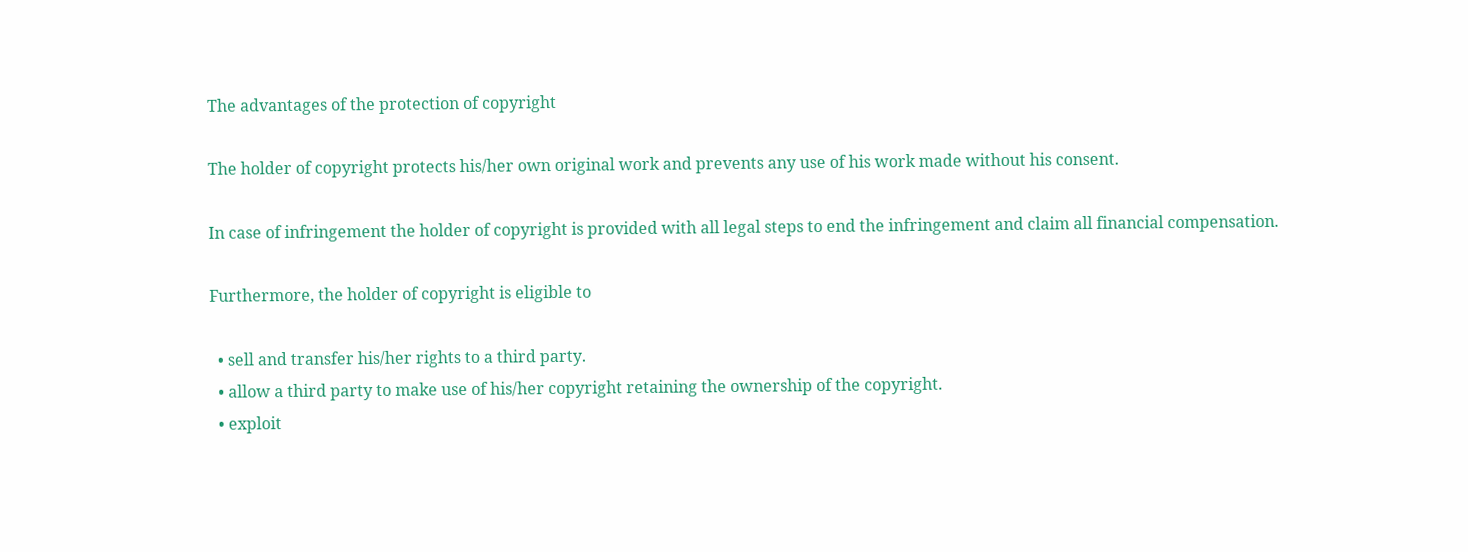The advantages of the protection of copyright

The holder of copyright protects his/her own original work and prevents any use of his work made without his consent.

In case of infringement the holder of copyright is provided with all legal steps to end the infringement and claim all financial compensation.

Furthermore, the holder of copyright is eligible to

  • sell and transfer his/her rights to a third party.
  • allow a third party to make use of his/her copyright retaining the ownership of the copyright.
  • exploit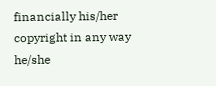financially his/her copyright in any way he/she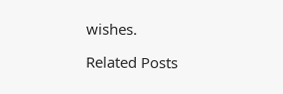wishes.

Related Posts